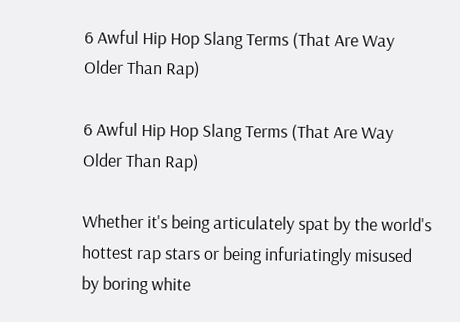6 Awful Hip Hop Slang Terms (That Are Way Older Than Rap)

6 Awful Hip Hop Slang Terms (That Are Way Older Than Rap)

Whether it's being articulately spat by the world's hottest rap stars or being infuriatingly misused by boring white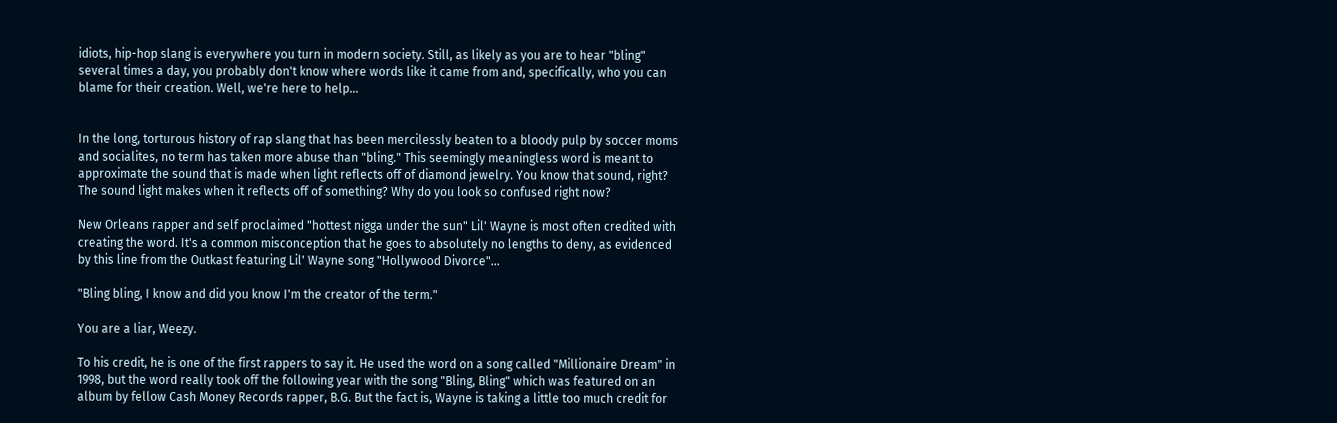idiots, hip-hop slang is everywhere you turn in modern society. Still, as likely as you are to hear "bling" several times a day, you probably don't know where words like it came from and, specifically, who you can blame for their creation. Well, we're here to help...


In the long, torturous history of rap slang that has been mercilessly beaten to a bloody pulp by soccer moms and socialites, no term has taken more abuse than "bling." This seemingly meaningless word is meant to approximate the sound that is made when light reflects off of diamond jewelry. You know that sound, right? The sound light makes when it reflects off of something? Why do you look so confused right now?

New Orleans rapper and self proclaimed "hottest nigga under the sun" Lil' Wayne is most often credited with creating the word. It's a common misconception that he goes to absolutely no lengths to deny, as evidenced by this line from the Outkast featuring Lil' Wayne song "Hollywood Divorce"...

"Bling bling, I know and did you know I'm the creator of the term."

You are a liar, Weezy.

To his credit, he is one of the first rappers to say it. He used the word on a song called "Millionaire Dream" in 1998, but the word really took off the following year with the song "Bling, Bling" which was featured on an album by fellow Cash Money Records rapper, B.G. But the fact is, Wayne is taking a little too much credit for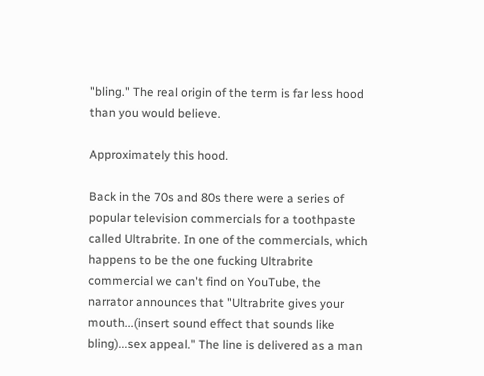"bling." The real origin of the term is far less hood than you would believe.

Approximately this hood.

Back in the 70s and 80s there were a series of popular television commercials for a toothpaste called Ultrabrite. In one of the commercials, which happens to be the one fucking Ultrabrite commercial we can't find on YouTube, the narrator announces that "Ultrabrite gives your mouth...(insert sound effect that sounds like bling)...sex appeal." The line is delivered as a man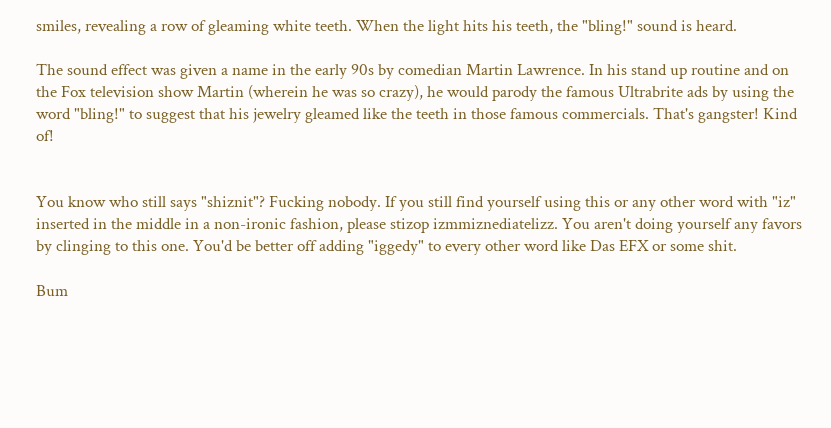smiles, revealing a row of gleaming white teeth. When the light hits his teeth, the "bling!" sound is heard.

The sound effect was given a name in the early 90s by comedian Martin Lawrence. In his stand up routine and on the Fox television show Martin (wherein he was so crazy), he would parody the famous Ultrabrite ads by using the word "bling!" to suggest that his jewelry gleamed like the teeth in those famous commercials. That's gangster! Kind of!


You know who still says "shiznit"? Fucking nobody. If you still find yourself using this or any other word with "iz" inserted in the middle in a non-ironic fashion, please stizop izmmiznediatelizz. You aren't doing yourself any favors by clinging to this one. You'd be better off adding "iggedy" to every other word like Das EFX or some shit.

Bum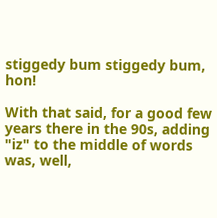stiggedy bum stiggedy bum, hon!

With that said, for a good few years there in the 90s, adding "iz" to the middle of words was, well,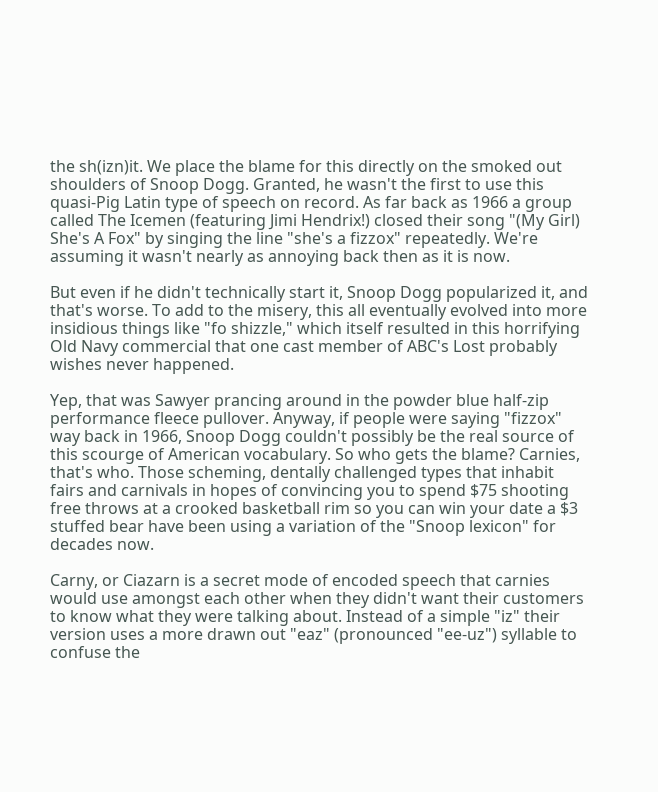the sh(izn)it. We place the blame for this directly on the smoked out shoulders of Snoop Dogg. Granted, he wasn't the first to use this quasi-Pig Latin type of speech on record. As far back as 1966 a group called The Icemen (featuring Jimi Hendrix!) closed their song "(My Girl) She's A Fox" by singing the line "she's a fizzox" repeatedly. We're assuming it wasn't nearly as annoying back then as it is now.

But even if he didn't technically start it, Snoop Dogg popularized it, and that's worse. To add to the misery, this all eventually evolved into more insidious things like "fo shizzle," which itself resulted in this horrifying Old Navy commercial that one cast member of ABC's Lost probably wishes never happened.

Yep, that was Sawyer prancing around in the powder blue half-zip performance fleece pullover. Anyway, if people were saying "fizzox" way back in 1966, Snoop Dogg couldn't possibly be the real source of this scourge of American vocabulary. So who gets the blame? Carnies, that's who. Those scheming, dentally challenged types that inhabit fairs and carnivals in hopes of convincing you to spend $75 shooting free throws at a crooked basketball rim so you can win your date a $3 stuffed bear have been using a variation of the "Snoop lexicon" for decades now.

Carny, or Ciazarn is a secret mode of encoded speech that carnies would use amongst each other when they didn't want their customers to know what they were talking about. Instead of a simple "iz" their version uses a more drawn out "eaz" (pronounced "ee-uz") syllable to confuse the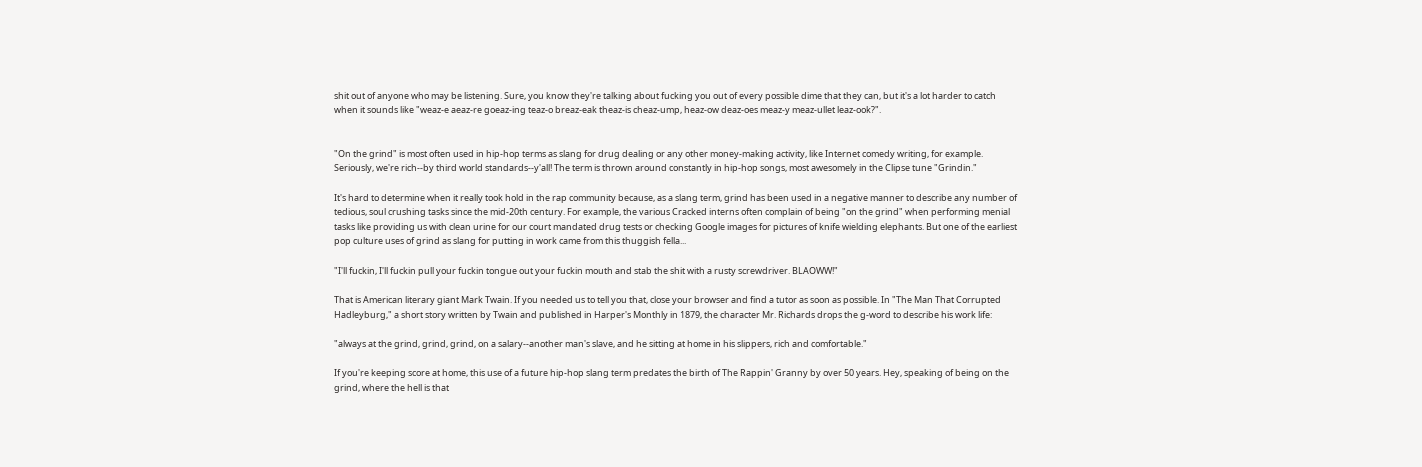shit out of anyone who may be listening. Sure, you know they're talking about fucking you out of every possible dime that they can, but it's a lot harder to catch when it sounds like "weaz-e aeaz-re goeaz-ing teaz-o breaz-eak theaz-is cheaz-ump, heaz-ow deaz-oes meaz-y meaz-ullet leaz-ook?".


"On the grind" is most often used in hip-hop terms as slang for drug dealing or any other money-making activity, like Internet comedy writing, for example. Seriously, we're rich--by third world standards--y'all! The term is thrown around constantly in hip-hop songs, most awesomely in the Clipse tune "Grindin."

It's hard to determine when it really took hold in the rap community because, as a slang term, grind has been used in a negative manner to describe any number of tedious, soul crushing tasks since the mid-20th century. For example, the various Cracked interns often complain of being "on the grind" when performing menial tasks like providing us with clean urine for our court mandated drug tests or checking Google images for pictures of knife wielding elephants. But one of the earliest pop culture uses of grind as slang for putting in work came from this thuggish fella...

"I'll fuckin, I'll fuckin pull your fuckin tongue out your fuckin mouth and stab the shit with a rusty screwdriver. BLAOWW!"

That is American literary giant Mark Twain. If you needed us to tell you that, close your browser and find a tutor as soon as possible. In "The Man That Corrupted Hadleyburg," a short story written by Twain and published in Harper's Monthly in 1879, the character Mr. Richards drops the g-word to describe his work life:

"always at the grind, grind, grind, on a salary--another man's slave, and he sitting at home in his slippers, rich and comfortable."

If you're keeping score at home, this use of a future hip-hop slang term predates the birth of The Rappin' Granny by over 50 years. Hey, speaking of being on the grind, where the hell is that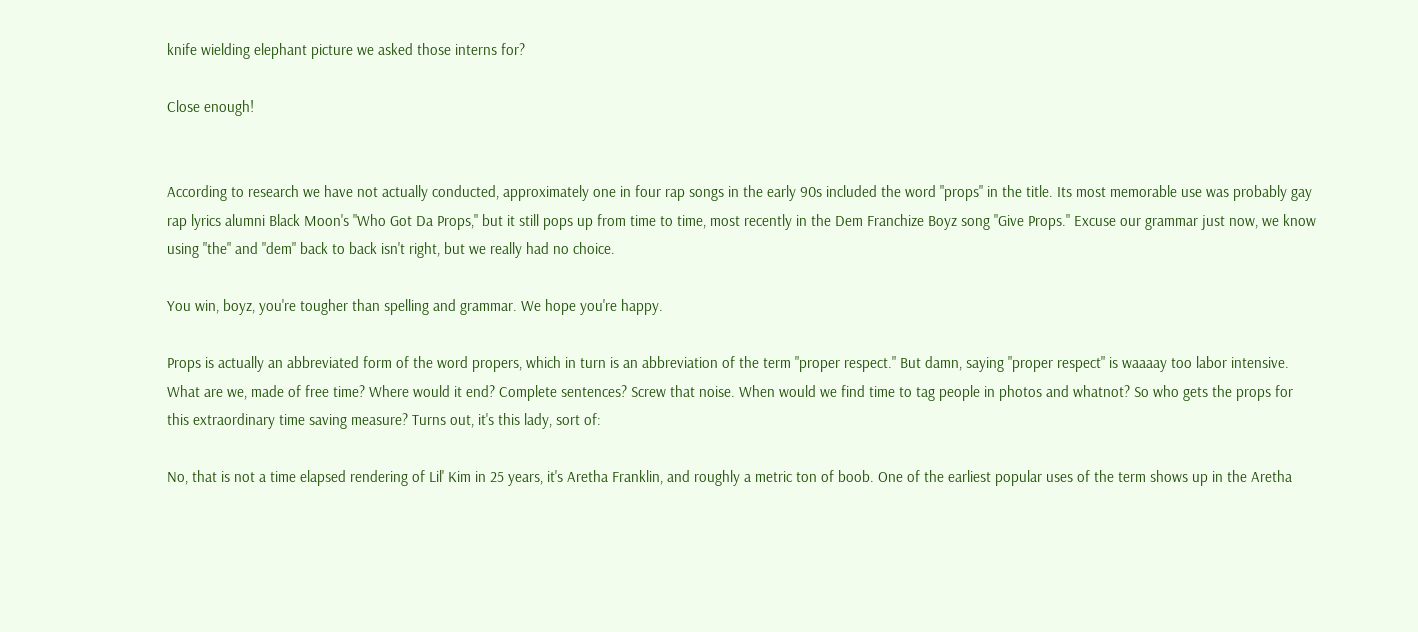knife wielding elephant picture we asked those interns for?

Close enough!


According to research we have not actually conducted, approximately one in four rap songs in the early 90s included the word "props" in the title. Its most memorable use was probably gay rap lyrics alumni Black Moon's "Who Got Da Props," but it still pops up from time to time, most recently in the Dem Franchize Boyz song "Give Props." Excuse our grammar just now, we know using "the" and "dem" back to back isn't right, but we really had no choice.

You win, boyz, you're tougher than spelling and grammar. We hope you're happy.

Props is actually an abbreviated form of the word propers, which in turn is an abbreviation of the term "proper respect." But damn, saying "proper respect" is waaaay too labor intensive. What are we, made of free time? Where would it end? Complete sentences? Screw that noise. When would we find time to tag people in photos and whatnot? So who gets the props for this extraordinary time saving measure? Turns out, it's this lady, sort of:

No, that is not a time elapsed rendering of Lil' Kim in 25 years, it's Aretha Franklin, and roughly a metric ton of boob. One of the earliest popular uses of the term shows up in the Aretha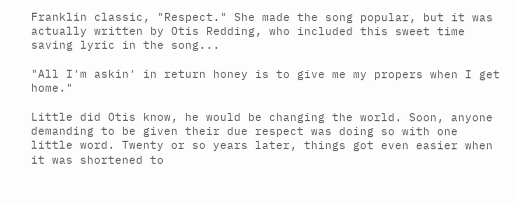Franklin classic, "Respect." She made the song popular, but it was actually written by Otis Redding, who included this sweet time saving lyric in the song...

"All I'm askin' in return honey is to give me my propers when I get home."

Little did Otis know, he would be changing the world. Soon, anyone demanding to be given their due respect was doing so with one little word. Twenty or so years later, things got even easier when it was shortened to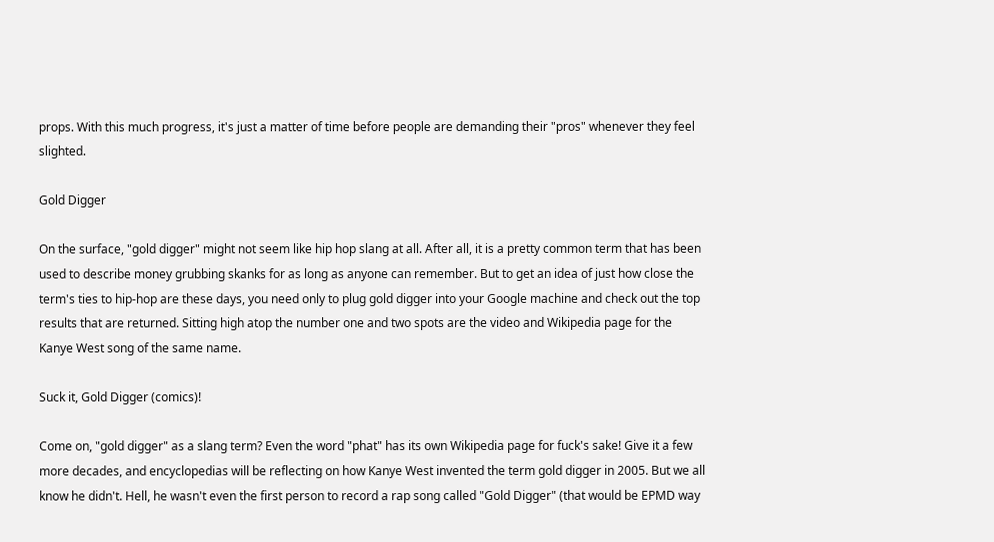props. With this much progress, it's just a matter of time before people are demanding their "pros" whenever they feel slighted.

Gold Digger

On the surface, "gold digger" might not seem like hip hop slang at all. After all, it is a pretty common term that has been used to describe money grubbing skanks for as long as anyone can remember. But to get an idea of just how close the term's ties to hip-hop are these days, you need only to plug gold digger into your Google machine and check out the top results that are returned. Sitting high atop the number one and two spots are the video and Wikipedia page for the Kanye West song of the same name.

Suck it, Gold Digger (comics)!

Come on, "gold digger" as a slang term? Even the word "phat" has its own Wikipedia page for fuck's sake! Give it a few more decades, and encyclopedias will be reflecting on how Kanye West invented the term gold digger in 2005. But we all know he didn't. Hell, he wasn't even the first person to record a rap song called "Gold Digger" (that would be EPMD way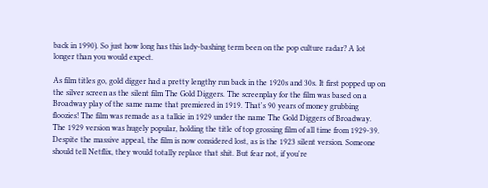back in 1990). So just how long has this lady-bashing term been on the pop culture radar? A lot longer than you would expect.

As film titles go, gold digger had a pretty lengthy run back in the 1920s and 30s. It first popped up on the silver screen as the silent film The Gold Diggers. The screenplay for the film was based on a Broadway play of the same name that premiered in 1919. That's 90 years of money grubbing floozies! The film was remade as a talkie in 1929 under the name The Gold Diggers of Broadway. The 1929 version was hugely popular, holding the title of top grossing film of all time from 1929-39. Despite the massive appeal, the film is now considered lost, as is the 1923 silent version. Someone should tell Netflix, they would totally replace that shit. But fear not, if you're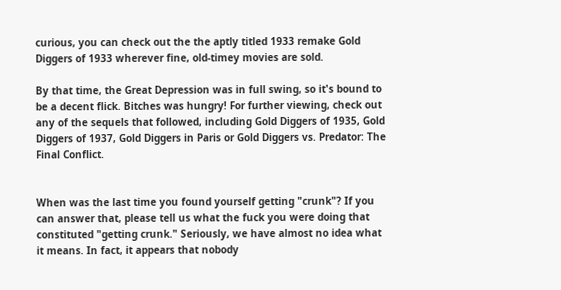curious, you can check out the the aptly titled 1933 remake Gold Diggers of 1933 wherever fine, old-timey movies are sold.

By that time, the Great Depression was in full swing, so it's bound to be a decent flick. Bitches was hungry! For further viewing, check out any of the sequels that followed, including Gold Diggers of 1935, Gold Diggers of 1937, Gold Diggers in Paris or Gold Diggers vs. Predator: The Final Conflict.


When was the last time you found yourself getting "crunk"? If you can answer that, please tell us what the fuck you were doing that constituted "getting crunk." Seriously, we have almost no idea what it means. In fact, it appears that nobody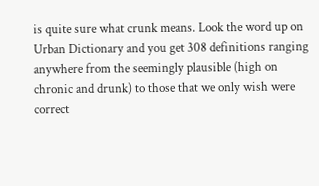is quite sure what crunk means. Look the word up on Urban Dictionary and you get 308 definitions ranging anywhere from the seemingly plausible (high on chronic and drunk) to those that we only wish were correct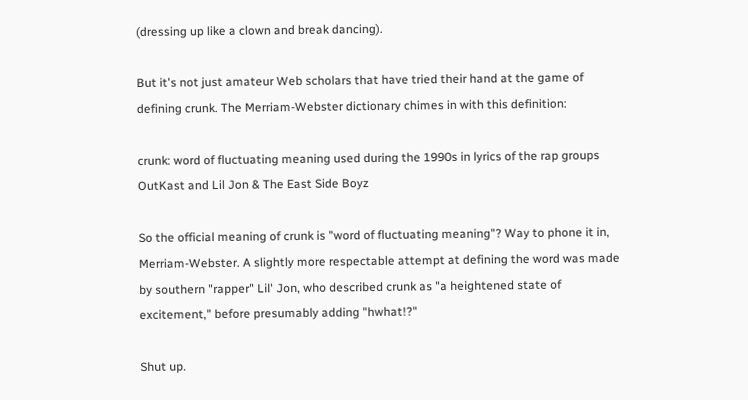(dressing up like a clown and break dancing).

But it's not just amateur Web scholars that have tried their hand at the game of defining crunk. The Merriam-Webster dictionary chimes in with this definition:

crunk: word of fluctuating meaning used during the 1990s in lyrics of the rap groups OutKast and Lil Jon & The East Side Boyz

So the official meaning of crunk is "word of fluctuating meaning"? Way to phone it in, Merriam-Webster. A slightly more respectable attempt at defining the word was made by southern "rapper" Lil' Jon, who described crunk as "a heightened state of excitement," before presumably adding "hwhat!?"

Shut up.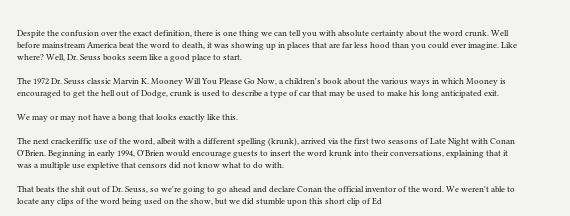Despite the confusion over the exact definition, there is one thing we can tell you with absolute certainty about the word crunk. Well before mainstream America beat the word to death, it was showing up in places that are far less hood than you could ever imagine. Like where? Well, Dr. Seuss books seem like a good place to start.

The 1972 Dr. Seuss classic Marvin K. Mooney Will You Please Go Now, a children's book about the various ways in which Mooney is encouraged to get the hell out of Dodge, crunk is used to describe a type of car that may be used to make his long anticipated exit.

We may or may not have a bong that looks exactly like this.

The next crackeriffic use of the word, albeit with a different spelling (krunk), arrived via the first two seasons of Late Night with Conan O'Brien. Beginning in early 1994, O'Brien would encourage guests to insert the word krunk into their conversations, explaining that it was a multiple use expletive that censors did not know what to do with.

That beats the shit out of Dr. Seuss, so we're going to go ahead and declare Conan the official inventor of the word. We weren't able to locate any clips of the word being used on the show, but we did stumble upon this short clip of Ed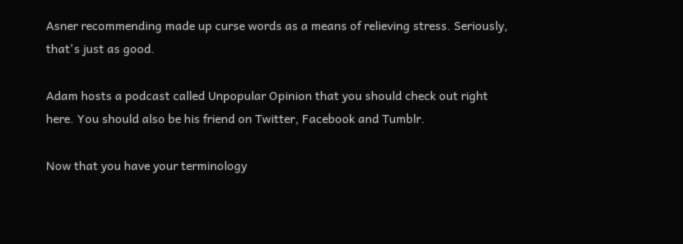Asner recommending made up curse words as a means of relieving stress. Seriously, that's just as good.

Adam hosts a podcast called Unpopular Opinion that you should check out right here. You should also be his friend on Twitter, Facebook and Tumblr.

Now that you have your terminology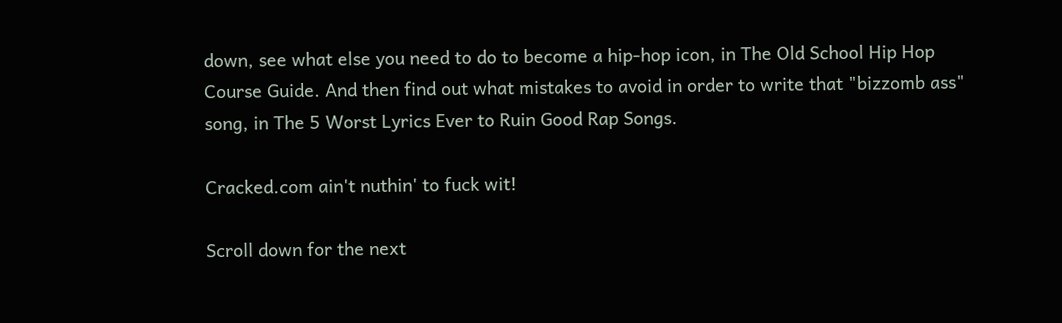down, see what else you need to do to become a hip-hop icon, in The Old School Hip Hop Course Guide. And then find out what mistakes to avoid in order to write that "bizzomb ass" song, in The 5 Worst Lyrics Ever to Ruin Good Rap Songs.

Cracked.com ain't nuthin' to fuck wit!

Scroll down for the next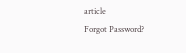article
Forgot Password?